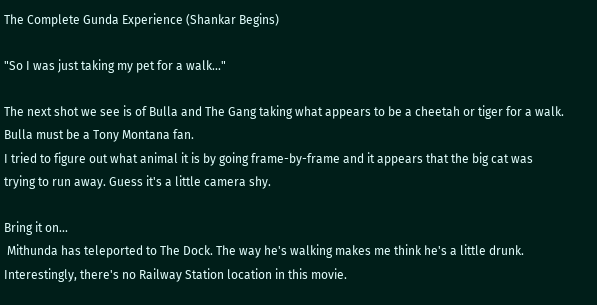The Complete Gunda Experience (Shankar Begins)

"So I was just taking my pet for a walk..."

The next shot we see is of Bulla and The Gang taking what appears to be a cheetah or tiger for a walk. Bulla must be a Tony Montana fan.
I tried to figure out what animal it is by going frame-by-frame and it appears that the big cat was trying to run away. Guess it's a little camera shy.

Bring it on...
 Mithunda has teleported to The Dock. The way he's walking makes me think he's a little drunk.
Interestingly, there's no Railway Station location in this movie.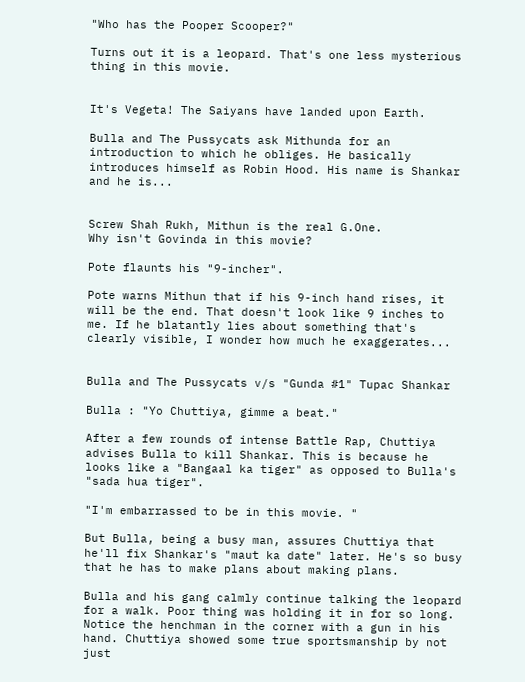"Who has the Pooper Scooper?"

Turns out it is a leopard. That's one less mysterious thing in this movie.


It's Vegeta! The Saiyans have landed upon Earth.

Bulla and The Pussycats ask Mithunda for an introduction to which he obliges. He basically introduces himself as Robin Hood. His name is Shankar and he is...


Screw Shah Rukh, Mithun is the real G.One.
Why isn't Govinda in this movie?

Pote flaunts his "9-incher".

Pote warns Mithun that if his 9-inch hand rises, it will be the end. That doesn't look like 9 inches to me. If he blatantly lies about something that's clearly visible, I wonder how much he exaggerates...


Bulla and The Pussycats v/s "Gunda #1" Tupac Shankar

Bulla : "Yo Chuttiya, gimme a beat."

After a few rounds of intense Battle Rap, Chuttiya advises Bulla to kill Shankar. This is because he looks like a "Bangaal ka tiger" as opposed to Bulla's "sada hua tiger".

"I'm embarrassed to be in this movie. "

But Bulla, being a busy man, assures Chuttiya that he'll fix Shankar's "maut ka date" later. He's so busy that he has to make plans about making plans.

Bulla and his gang calmly continue talking the leopard for a walk. Poor thing was holding it in for so long.
Notice the henchman in the corner with a gun in his hand. Chuttiya showed some true sportsmanship by not just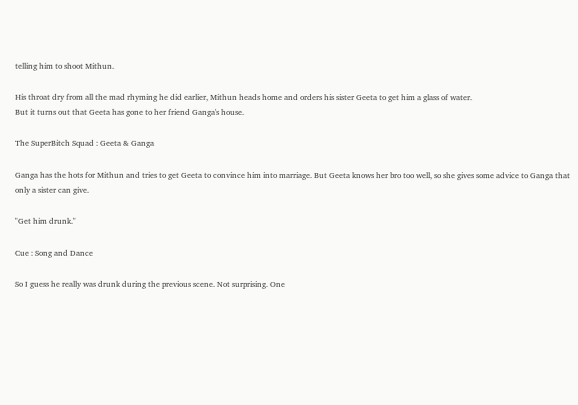telling him to shoot Mithun.

His throat dry from all the mad rhyming he did earlier, Mithun heads home and orders his sister Geeta to get him a glass of water.
But it turns out that Geeta has gone to her friend Ganga's house.

The SuperBitch Squad : Geeta & Ganga

Ganga has the hots for Mithun and tries to get Geeta to convince him into marriage. But Geeta knows her bro too well, so she gives some advice to Ganga that only a sister can give.

"Get him drunk."

Cue : Song and Dance

So I guess he really was drunk during the previous scene. Not surprising. One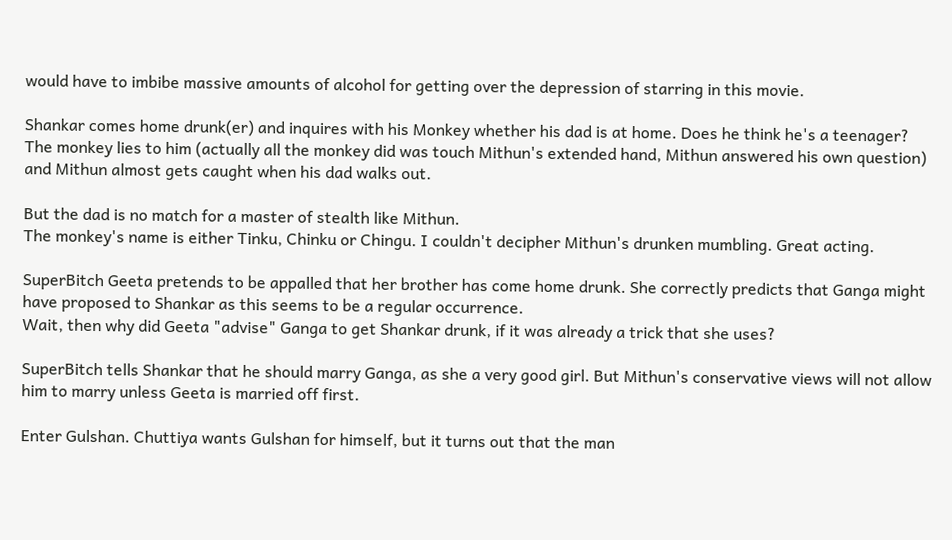would have to imbibe massive amounts of alcohol for getting over the depression of starring in this movie.

Shankar comes home drunk(er) and inquires with his Monkey whether his dad is at home. Does he think he's a teenager?
The monkey lies to him (actually all the monkey did was touch Mithun's extended hand, Mithun answered his own question) and Mithun almost gets caught when his dad walks out.

But the dad is no match for a master of stealth like Mithun.
The monkey's name is either Tinku, Chinku or Chingu. I couldn't decipher Mithun's drunken mumbling. Great acting.

SuperBitch Geeta pretends to be appalled that her brother has come home drunk. She correctly predicts that Ganga might have proposed to Shankar as this seems to be a regular occurrence.
Wait, then why did Geeta "advise" Ganga to get Shankar drunk, if it was already a trick that she uses?

SuperBitch tells Shankar that he should marry Ganga, as she a very good girl. But Mithun's conservative views will not allow him to marry unless Geeta is married off first.

Enter Gulshan. Chuttiya wants Gulshan for himself, but it turns out that the man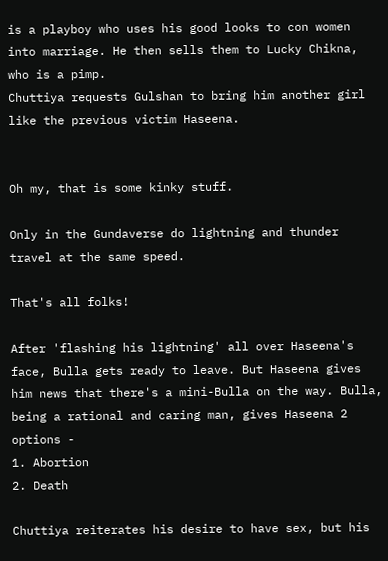is a playboy who uses his good looks to con women into marriage. He then sells them to Lucky Chikna, who is a pimp.
Chuttiya requests Gulshan to bring him another girl like the previous victim Haseena.


Oh my, that is some kinky stuff.

Only in the Gundaverse do lightning and thunder travel at the same speed.

That's all folks!

After 'flashing his lightning' all over Haseena's face, Bulla gets ready to leave. But Haseena gives him news that there's a mini-Bulla on the way. Bulla, being a rational and caring man, gives Haseena 2 options -
1. Abortion
2. Death

Chuttiya reiterates his desire to have sex, but his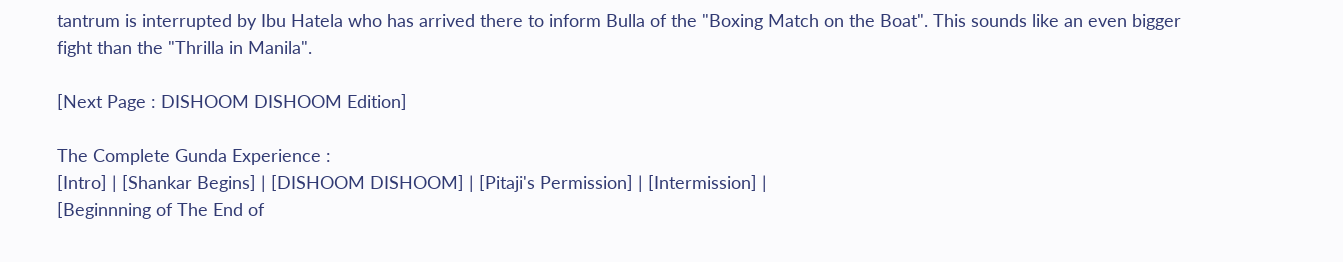tantrum is interrupted by Ibu Hatela who has arrived there to inform Bulla of the "Boxing Match on the Boat". This sounds like an even bigger fight than the "Thrilla in Manila".

[Next Page : DISHOOM DISHOOM Edition]

The Complete Gunda Experience :
[Intro] | [Shankar Begins] | [DISHOOM DISHOOM] | [Pitaji's Permission] | [Intermission] |
[Beginnning of The End of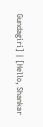Gundagiri] | [Hello, Shankar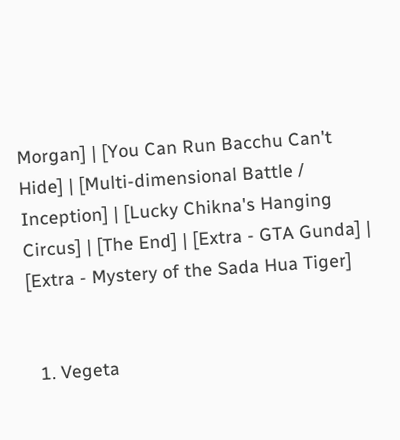Morgan] | [You Can Run Bacchu Can't Hide] | [Multi-dimensional Battle / Inception] | [Lucky Chikna's Hanging Circus] | [The End] | [Extra - GTA Gunda] | [Extra - Mystery of the Sada Hua Tiger]


  1. Vegeta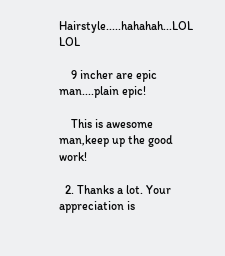Hairstyle.....hahahah...LOL LOL

    9 incher are epic man....plain epic!

    This is awesome man,keep up the good work!

  2. Thanks a lot. Your appreciation is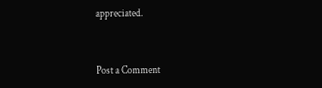appreciated.


Post a Comment